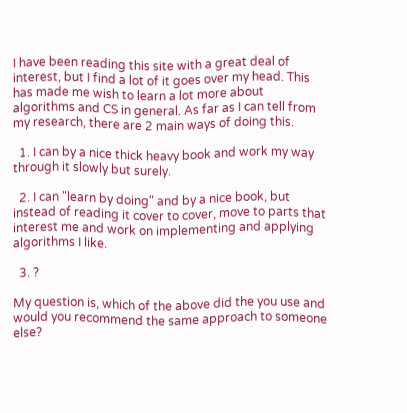I have been reading this site with a great deal of interest, but I find a lot of it goes over my head. This has made me wish to learn a lot more about algorithms and CS in general. As far as I can tell from my research, there are 2 main ways of doing this.

  1. I can by a nice thick heavy book and work my way through it slowly but surely.

  2. I can "learn by doing" and by a nice book, but instead of reading it cover to cover, move to parts that interest me and work on implementing and applying algorithms I like.

  3. ?

My question is, which of the above did the you use and would you recommend the same approach to someone else?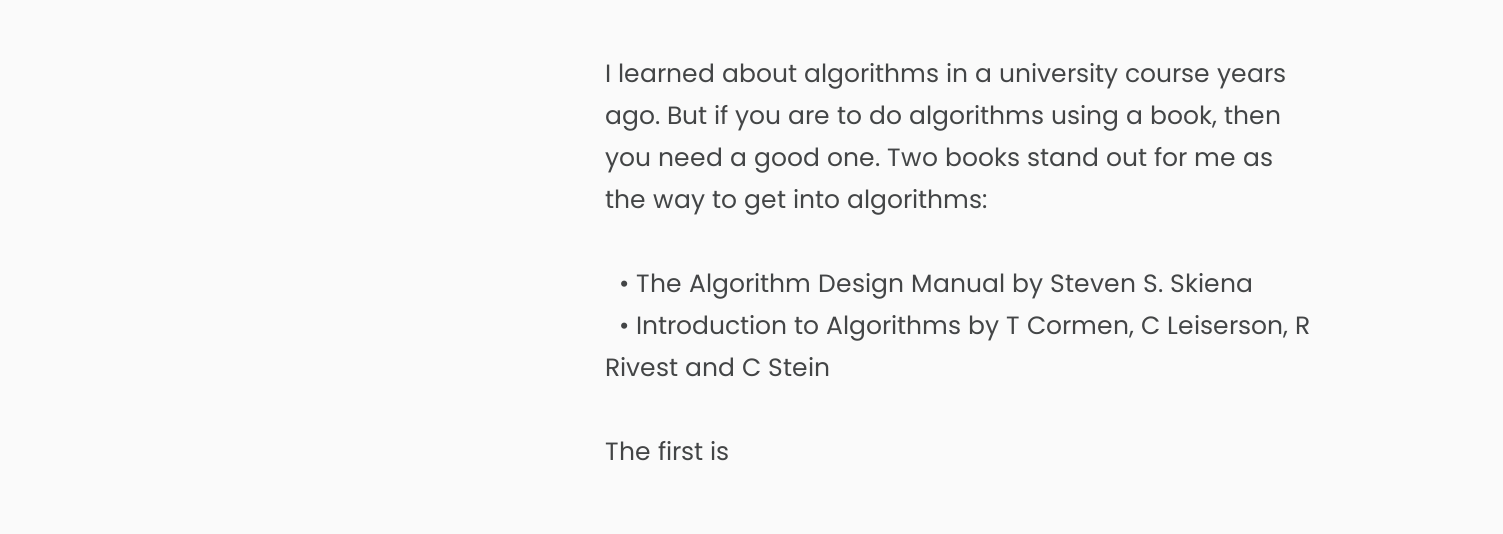I learned about algorithms in a university course years ago. But if you are to do algorithms using a book, then you need a good one. Two books stand out for me as the way to get into algorithms:

  • The Algorithm Design Manual by Steven S. Skiena
  • Introduction to Algorithms by T Cormen, C Leiserson, R Rivest and C Stein

The first is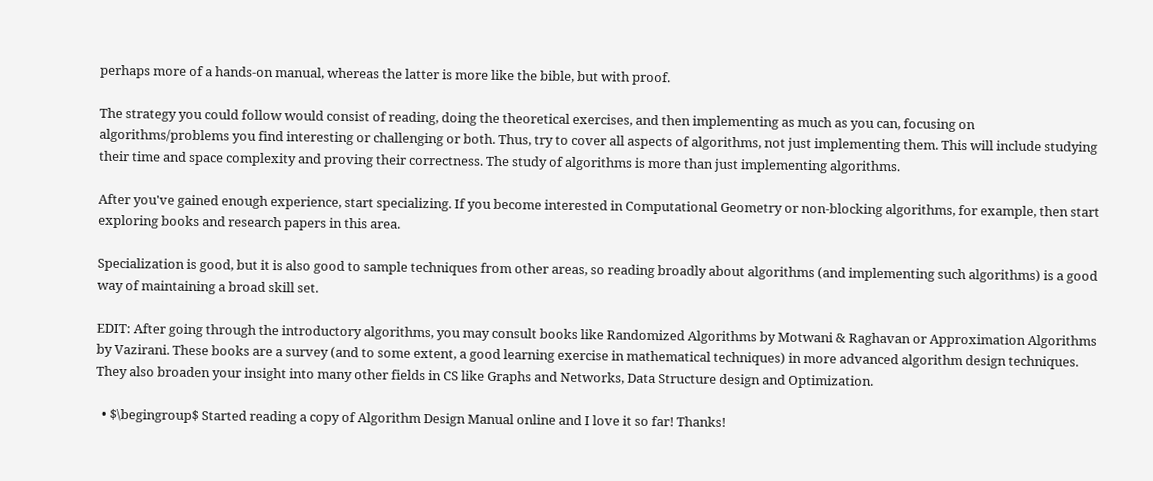perhaps more of a hands-on manual, whereas the latter is more like the bible, but with proof.

The strategy you could follow would consist of reading, doing the theoretical exercises, and then implementing as much as you can, focusing on algorithms/problems you find interesting or challenging or both. Thus, try to cover all aspects of algorithms, not just implementing them. This will include studying their time and space complexity and proving their correctness. The study of algorithms is more than just implementing algorithms.

After you've gained enough experience, start specializing. If you become interested in Computational Geometry or non-blocking algorithms, for example, then start exploring books and research papers in this area.

Specialization is good, but it is also good to sample techniques from other areas, so reading broadly about algorithms (and implementing such algorithms) is a good way of maintaining a broad skill set.

EDIT: After going through the introductory algorithms, you may consult books like Randomized Algorithms by Motwani & Raghavan or Approximation Algorithms by Vazirani. These books are a survey (and to some extent, a good learning exercise in mathematical techniques) in more advanced algorithm design techniques. They also broaden your insight into many other fields in CS like Graphs and Networks, Data Structure design and Optimization.

  • $\begingroup$ Started reading a copy of Algorithm Design Manual online and I love it so far! Thanks!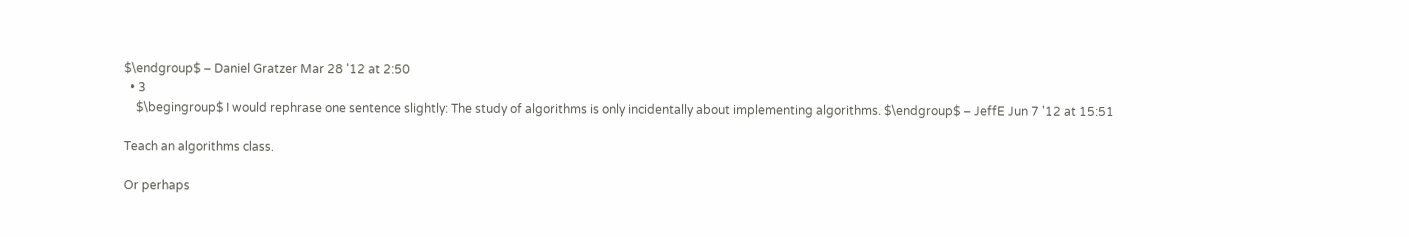$\endgroup$ – Daniel Gratzer Mar 28 '12 at 2:50
  • 3
    $\begingroup$ I would rephrase one sentence slightly: The study of algorithms is only incidentally about implementing algorithms. $\endgroup$ – JeffE Jun 7 '12 at 15:51

Teach an algorithms class.

Or perhaps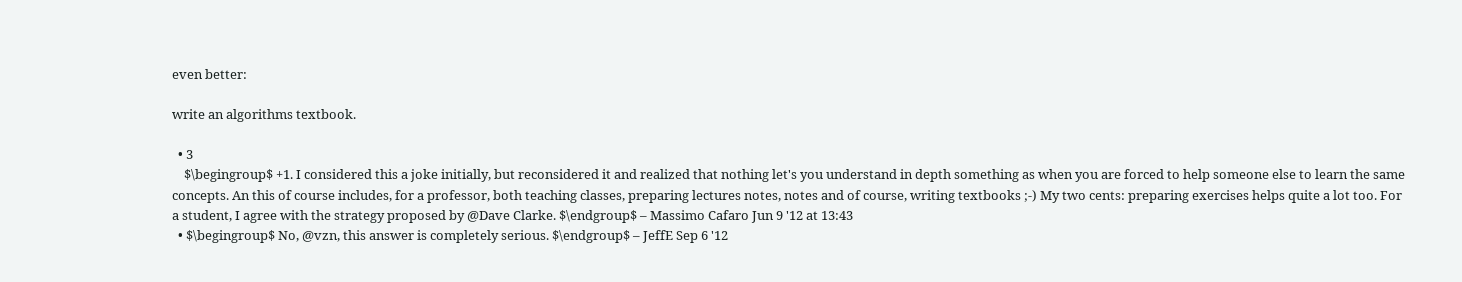even better:

write an algorithms textbook.

  • 3
    $\begingroup$ +1. I considered this a joke initially, but reconsidered it and realized that nothing let's you understand in depth something as when you are forced to help someone else to learn the same concepts. An this of course includes, for a professor, both teaching classes, preparing lectures notes, notes and of course, writing textbooks ;-) My two cents: preparing exercises helps quite a lot too. For a student, I agree with the strategy proposed by @Dave Clarke. $\endgroup$ – Massimo Cafaro Jun 9 '12 at 13:43
  • $\begingroup$ No, @vzn, this answer is completely serious. $\endgroup$ – JeffE Sep 6 '12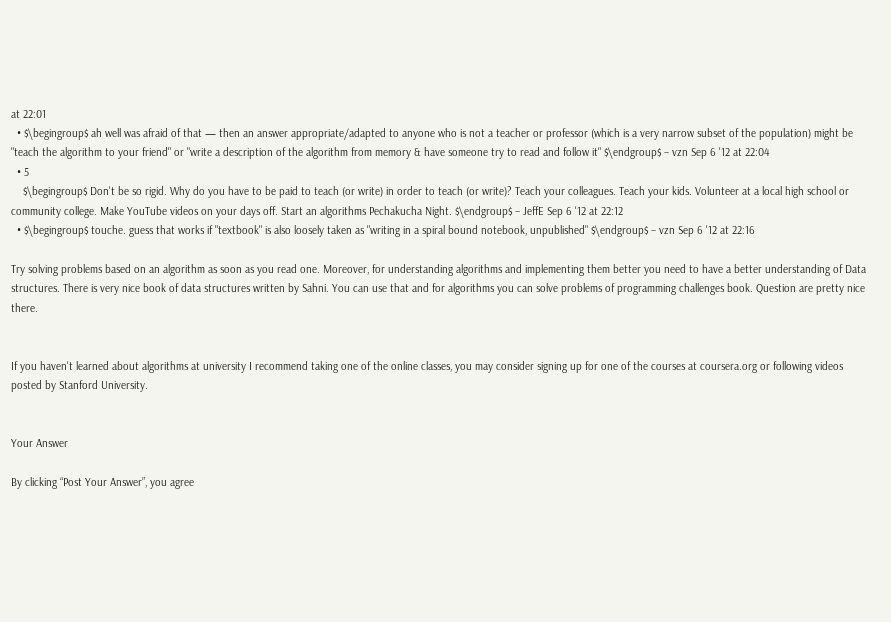at 22:01
  • $\begingroup$ ah well was afraid of that — then an answer appropriate/adapted to anyone who is not a teacher or professor (which is a very narrow subset of the population) might be "teach the algorithm to your friend" or "write a description of the algorithm from memory & have someone try to read and follow it" $\endgroup$ – vzn Sep 6 '12 at 22:04
  • 5
    $\begingroup$ Don't be so rigid. Why do you have to be paid to teach (or write) in order to teach (or write)? Teach your colleagues. Teach your kids. Volunteer at a local high school or community college. Make YouTube videos on your days off. Start an algorithms Pechakucha Night. $\endgroup$ – JeffE Sep 6 '12 at 22:12
  • $\begingroup$ touche. guess that works if "textbook" is also loosely taken as "writing in a spiral bound notebook, unpublished" $\endgroup$ – vzn Sep 6 '12 at 22:16

Try solving problems based on an algorithm as soon as you read one. Moreover, for understanding algorithms and implementing them better you need to have a better understanding of Data structures. There is very nice book of data structures written by Sahni. You can use that and for algorithms you can solve problems of programming challenges book. Question are pretty nice there.


If you haven't learned about algorithms at university I recommend taking one of the online classes, you may consider signing up for one of the courses at coursera.org or following videos posted by Stanford University.


Your Answer

By clicking “Post Your Answer”, you agree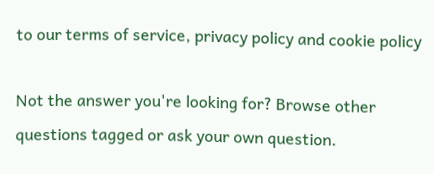to our terms of service, privacy policy and cookie policy

Not the answer you're looking for? Browse other questions tagged or ask your own question.